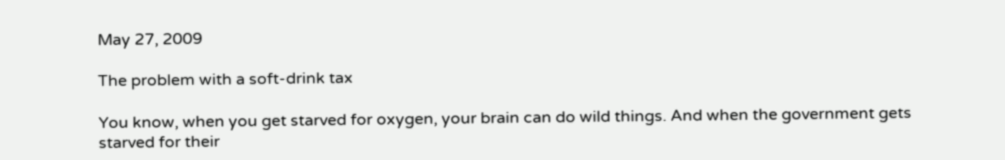May 27, 2009

The problem with a soft-drink tax

You know, when you get starved for oxygen, your brain can do wild things. And when the government gets starved for their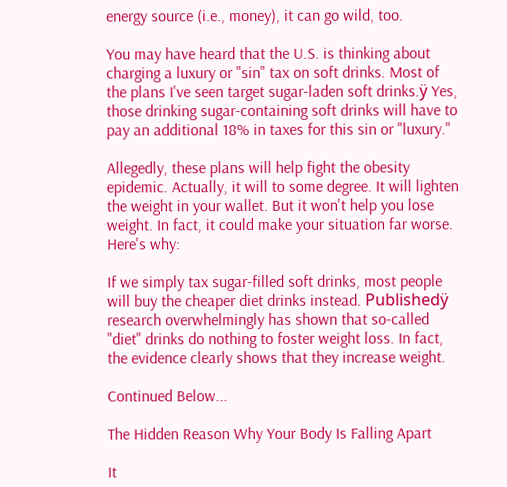energy source (i.e., money), it can go wild, too.

You may have heard that the U.S. is thinking about charging a luxury or "sin" tax on soft drinks. Most of the plans I've seen target sugar-laden soft drinks.ÿ Yes, those drinking sugar-containing soft drinks will have to pay an additional 18% in taxes for this sin or "luxury."

Allegedly, these plans will help fight the obesity epidemic. Actually, it will to some degree. It will lighten the weight in your wallet. But it won't help you lose weight. In fact, it could make your situation far worse. Here's why:

If we simply tax sugar-filled soft drinks, most people will buy the cheaper diet drinks instead. Publishedÿ research overwhelmingly has shown that so-called "diet" drinks do nothing to foster weight loss. In fact, the evidence clearly shows that they increase weight.

Continued Below...

The Hidden Reason Why Your Body Is Falling Apart

It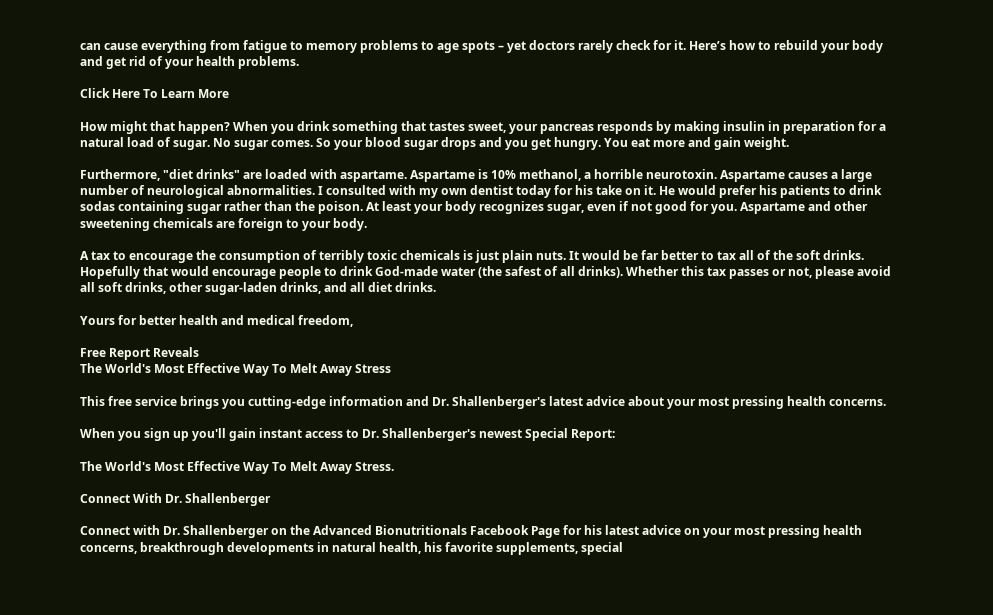can cause everything from fatigue to memory problems to age spots – yet doctors rarely check for it. Here’s how to rebuild your body and get rid of your health problems.

Click Here To Learn More

How might that happen? When you drink something that tastes sweet, your pancreas responds by making insulin in preparation for a natural load of sugar. No sugar comes. So your blood sugar drops and you get hungry. You eat more and gain weight.

Furthermore, "diet drinks" are loaded with aspartame. Aspartame is 10% methanol, a horrible neurotoxin. Aspartame causes a large number of neurological abnormalities. I consulted with my own dentist today for his take on it. He would prefer his patients to drink sodas containing sugar rather than the poison. At least your body recognizes sugar, even if not good for you. Aspartame and other sweetening chemicals are foreign to your body.

A tax to encourage the consumption of terribly toxic chemicals is just plain nuts. It would be far better to tax all of the soft drinks. Hopefully that would encourage people to drink God-made water (the safest of all drinks). Whether this tax passes or not, please avoid all soft drinks, other sugar-laden drinks, and all diet drinks.

Yours for better health and medical freedom,

Free Report Reveals
The World's Most Effective Way To Melt Away Stress

This free service brings you cutting-edge information and Dr. Shallenberger's latest advice about your most pressing health concerns.

When you sign up you'll gain instant access to Dr. Shallenberger's newest Special Report:

The World's Most Effective Way To Melt Away Stress.

Connect With Dr. Shallenberger

Connect with Dr. Shallenberger on the Advanced Bionutritionals Facebook Page for his latest advice on your most pressing health concerns, breakthrough developments in natural health, his favorite supplements, special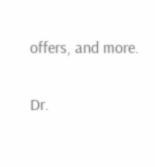offers, and more.

Dr.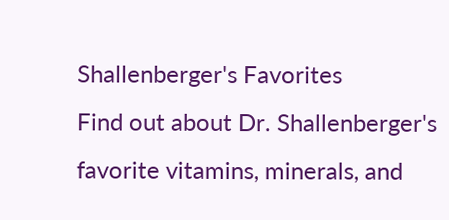Shallenberger's Favorites
Find out about Dr. Shallenberger's favorite vitamins, minerals, and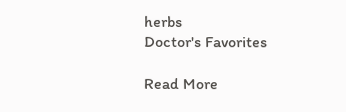herbs
Doctor's Favorites

Read More